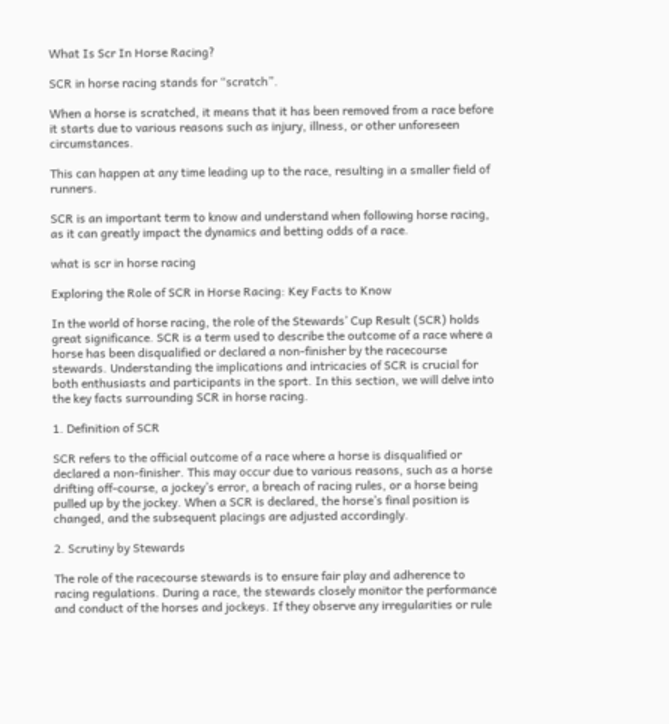What Is Scr In Horse Racing?

SCR in horse racing stands for “scratch”.

When a horse is scratched, it means that it has been removed from a race before it starts due to various reasons such as injury, illness, or other unforeseen circumstances.

This can happen at any time leading up to the race, resulting in a smaller field of runners.

SCR is an important term to know and understand when following horse racing, as it can greatly impact the dynamics and betting odds of a race.

what is scr in horse racing

Exploring the Role of SCR in Horse Racing: Key Facts to Know

In the world of horse racing, the role of the Stewards’ Cup Result (SCR) holds great significance. SCR is a term used to describe the outcome of a race where a horse has been disqualified or declared a non-finisher by the racecourse stewards. Understanding the implications and intricacies of SCR is crucial for both enthusiasts and participants in the sport. In this section, we will delve into the key facts surrounding SCR in horse racing.

1. Definition of SCR

SCR refers to the official outcome of a race where a horse is disqualified or declared a non-finisher. This may occur due to various reasons, such as a horse drifting off-course, a jockey’s error, a breach of racing rules, or a horse being pulled up by the jockey. When a SCR is declared, the horse’s final position is changed, and the subsequent placings are adjusted accordingly.

2. Scrutiny by Stewards

The role of the racecourse stewards is to ensure fair play and adherence to racing regulations. During a race, the stewards closely monitor the performance and conduct of the horses and jockeys. If they observe any irregularities or rule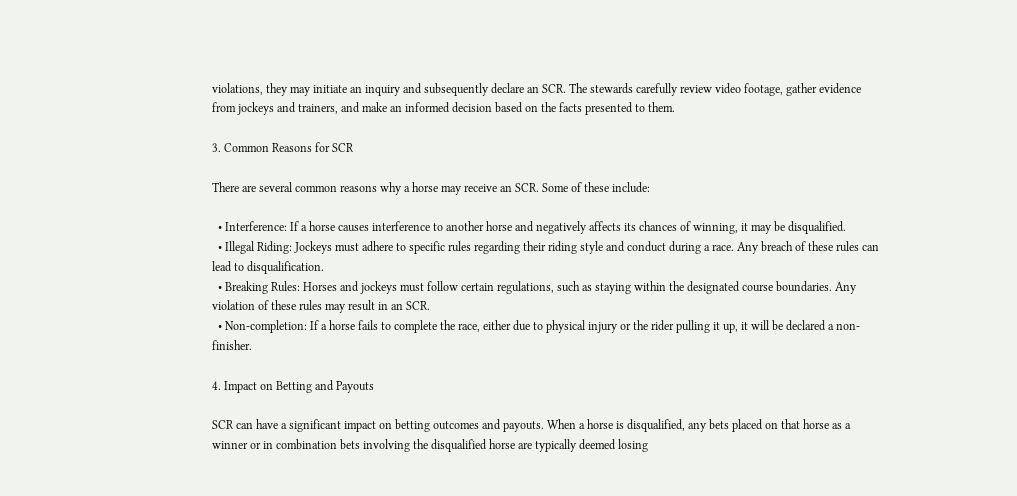violations, they may initiate an inquiry and subsequently declare an SCR. The stewards carefully review video footage, gather evidence from jockeys and trainers, and make an informed decision based on the facts presented to them.

3. Common Reasons for SCR

There are several common reasons why a horse may receive an SCR. Some of these include:

  • Interference: If a horse causes interference to another horse and negatively affects its chances of winning, it may be disqualified.
  • Illegal Riding: Jockeys must adhere to specific rules regarding their riding style and conduct during a race. Any breach of these rules can lead to disqualification.
  • Breaking Rules: Horses and jockeys must follow certain regulations, such as staying within the designated course boundaries. Any violation of these rules may result in an SCR.
  • Non-completion: If a horse fails to complete the race, either due to physical injury or the rider pulling it up, it will be declared a non-finisher.

4. Impact on Betting and Payouts

SCR can have a significant impact on betting outcomes and payouts. When a horse is disqualified, any bets placed on that horse as a winner or in combination bets involving the disqualified horse are typically deemed losing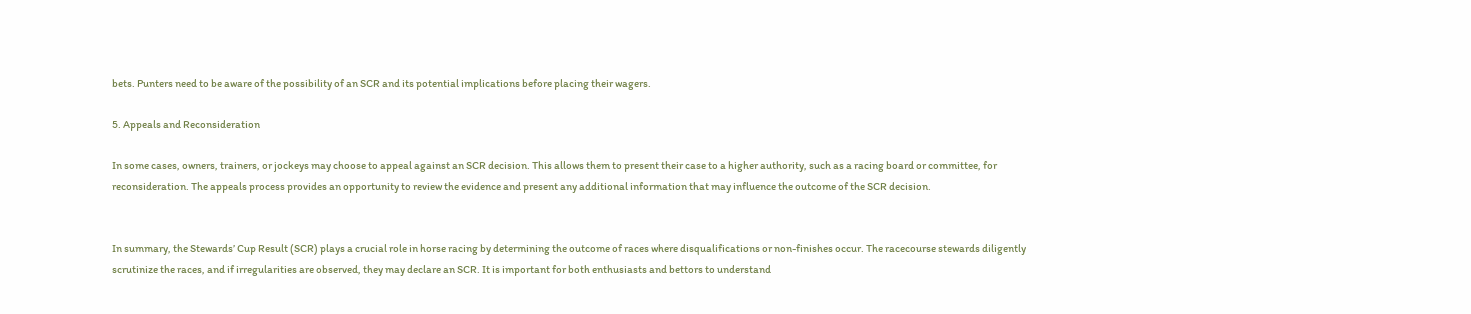bets. Punters need to be aware of the possibility of an SCR and its potential implications before placing their wagers.

5. Appeals and Reconsideration

In some cases, owners, trainers, or jockeys may choose to appeal against an SCR decision. This allows them to present their case to a higher authority, such as a racing board or committee, for reconsideration. The appeals process provides an opportunity to review the evidence and present any additional information that may influence the outcome of the SCR decision.


In summary, the Stewards’ Cup Result (SCR) plays a crucial role in horse racing by determining the outcome of races where disqualifications or non-finishes occur. The racecourse stewards diligently scrutinize the races, and if irregularities are observed, they may declare an SCR. It is important for both enthusiasts and bettors to understand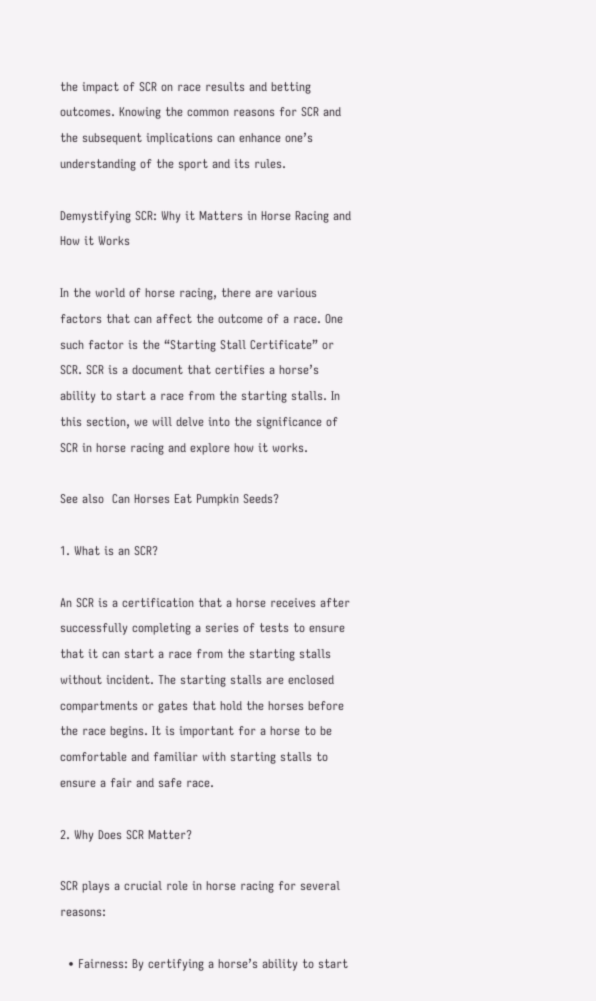the impact of SCR on race results and betting outcomes. Knowing the common reasons for SCR and the subsequent implications can enhance one’s understanding of the sport and its rules.

Demystifying SCR: Why it Matters in Horse Racing and How it Works

In the world of horse racing, there are various factors that can affect the outcome of a race. One such factor is the “Starting Stall Certificate” or SCR. SCR is a document that certifies a horse’s ability to start a race from the starting stalls. In this section, we will delve into the significance of SCR in horse racing and explore how it works.

See also  Can Horses Eat Pumpkin Seeds?

1. What is an SCR?

An SCR is a certification that a horse receives after successfully completing a series of tests to ensure that it can start a race from the starting stalls without incident. The starting stalls are enclosed compartments or gates that hold the horses before the race begins. It is important for a horse to be comfortable and familiar with starting stalls to ensure a fair and safe race.

2. Why Does SCR Matter?

SCR plays a crucial role in horse racing for several reasons:

  • Fairness: By certifying a horse’s ability to start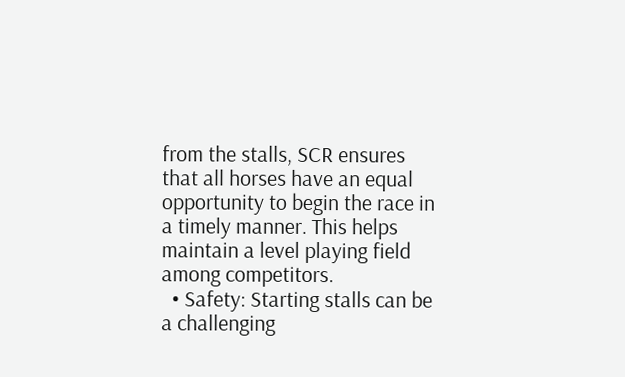from the stalls, SCR ensures that all horses have an equal opportunity to begin the race in a timely manner. This helps maintain a level playing field among competitors.
  • Safety: Starting stalls can be a challenging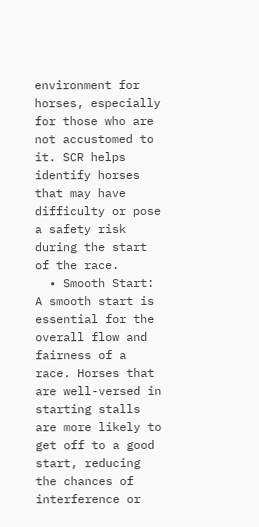environment for horses, especially for those who are not accustomed to it. SCR helps identify horses that may have difficulty or pose a safety risk during the start of the race.
  • Smooth Start: A smooth start is essential for the overall flow and fairness of a race. Horses that are well-versed in starting stalls are more likely to get off to a good start, reducing the chances of interference or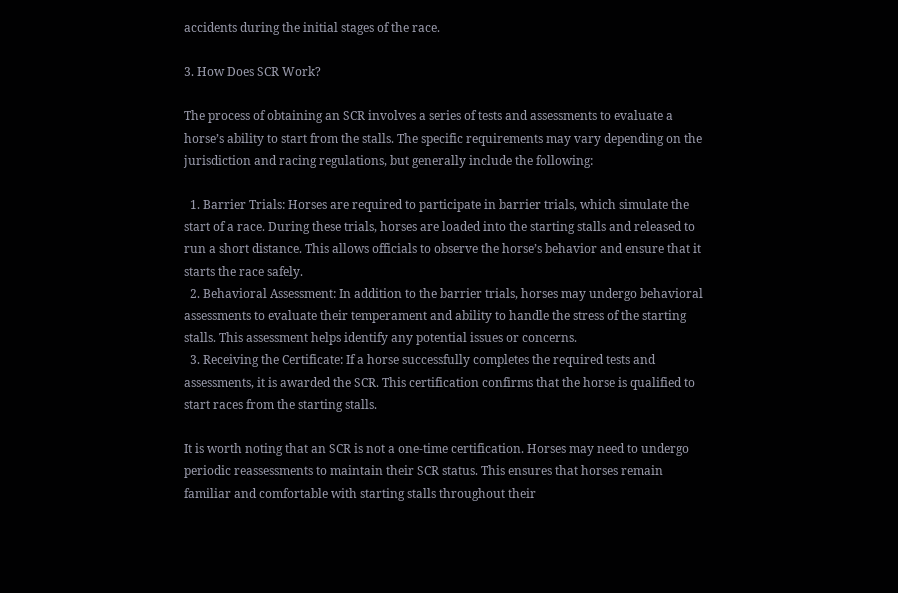accidents during the initial stages of the race.

3. How Does SCR Work?

The process of obtaining an SCR involves a series of tests and assessments to evaluate a horse’s ability to start from the stalls. The specific requirements may vary depending on the jurisdiction and racing regulations, but generally include the following:

  1. Barrier Trials: Horses are required to participate in barrier trials, which simulate the start of a race. During these trials, horses are loaded into the starting stalls and released to run a short distance. This allows officials to observe the horse’s behavior and ensure that it starts the race safely.
  2. Behavioral Assessment: In addition to the barrier trials, horses may undergo behavioral assessments to evaluate their temperament and ability to handle the stress of the starting stalls. This assessment helps identify any potential issues or concerns.
  3. Receiving the Certificate: If a horse successfully completes the required tests and assessments, it is awarded the SCR. This certification confirms that the horse is qualified to start races from the starting stalls.

It is worth noting that an SCR is not a one-time certification. Horses may need to undergo periodic reassessments to maintain their SCR status. This ensures that horses remain familiar and comfortable with starting stalls throughout their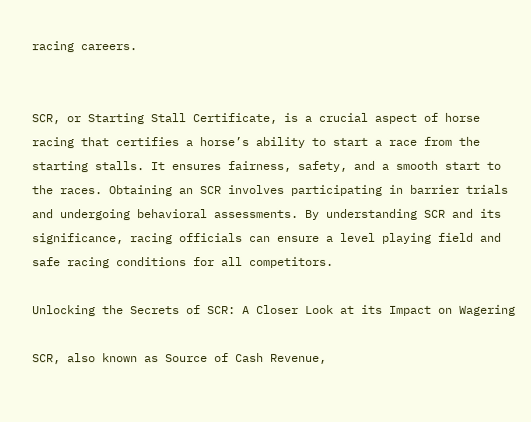racing careers.


SCR, or Starting Stall Certificate, is a crucial aspect of horse racing that certifies a horse’s ability to start a race from the starting stalls. It ensures fairness, safety, and a smooth start to the races. Obtaining an SCR involves participating in barrier trials and undergoing behavioral assessments. By understanding SCR and its significance, racing officials can ensure a level playing field and safe racing conditions for all competitors.

Unlocking the Secrets of SCR: A Closer Look at its Impact on Wagering

SCR, also known as Source of Cash Revenue,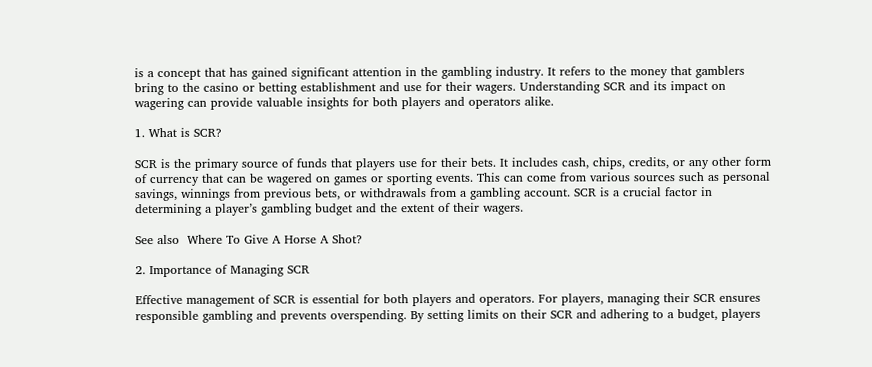is a concept that has gained significant attention in the gambling industry. It refers to the money that gamblers bring to the casino or betting establishment and use for their wagers. Understanding SCR and its impact on wagering can provide valuable insights for both players and operators alike.

1. What is SCR?

SCR is the primary source of funds that players use for their bets. It includes cash, chips, credits, or any other form of currency that can be wagered on games or sporting events. This can come from various sources such as personal savings, winnings from previous bets, or withdrawals from a gambling account. SCR is a crucial factor in determining a player’s gambling budget and the extent of their wagers.

See also  Where To Give A Horse A Shot?

2. Importance of Managing SCR

Effective management of SCR is essential for both players and operators. For players, managing their SCR ensures responsible gambling and prevents overspending. By setting limits on their SCR and adhering to a budget, players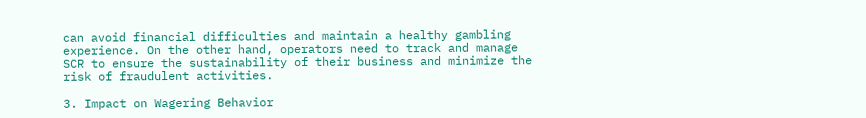can avoid financial difficulties and maintain a healthy gambling experience. On the other hand, operators need to track and manage SCR to ensure the sustainability of their business and minimize the risk of fraudulent activities.

3. Impact on Wagering Behavior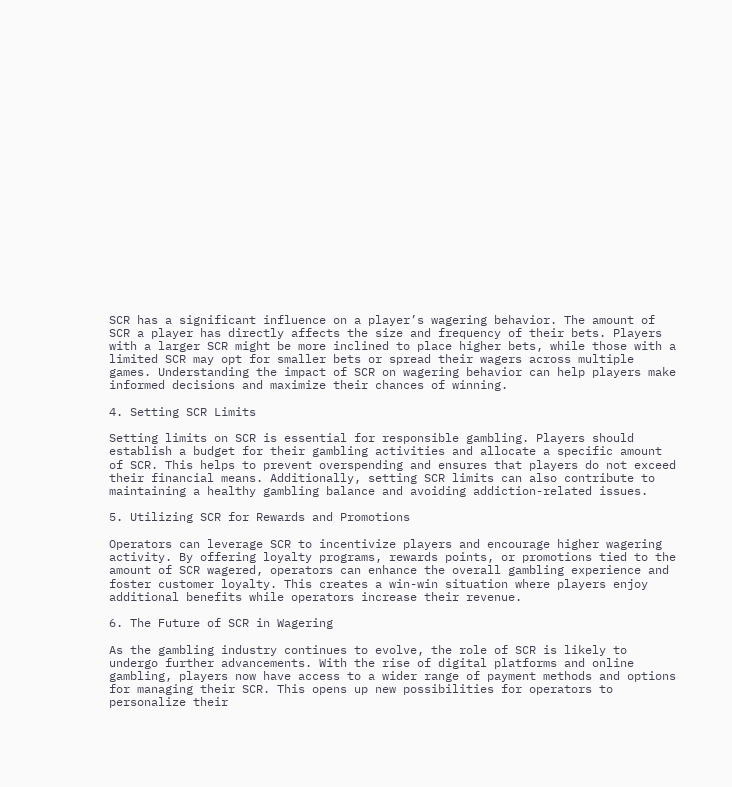SCR has a significant influence on a player’s wagering behavior. The amount of SCR a player has directly affects the size and frequency of their bets. Players with a larger SCR might be more inclined to place higher bets, while those with a limited SCR may opt for smaller bets or spread their wagers across multiple games. Understanding the impact of SCR on wagering behavior can help players make informed decisions and maximize their chances of winning.

4. Setting SCR Limits

Setting limits on SCR is essential for responsible gambling. Players should establish a budget for their gambling activities and allocate a specific amount of SCR. This helps to prevent overspending and ensures that players do not exceed their financial means. Additionally, setting SCR limits can also contribute to maintaining a healthy gambling balance and avoiding addiction-related issues.

5. Utilizing SCR for Rewards and Promotions

Operators can leverage SCR to incentivize players and encourage higher wagering activity. By offering loyalty programs, rewards points, or promotions tied to the amount of SCR wagered, operators can enhance the overall gambling experience and foster customer loyalty. This creates a win-win situation where players enjoy additional benefits while operators increase their revenue.

6. The Future of SCR in Wagering

As the gambling industry continues to evolve, the role of SCR is likely to undergo further advancements. With the rise of digital platforms and online gambling, players now have access to a wider range of payment methods and options for managing their SCR. This opens up new possibilities for operators to personalize their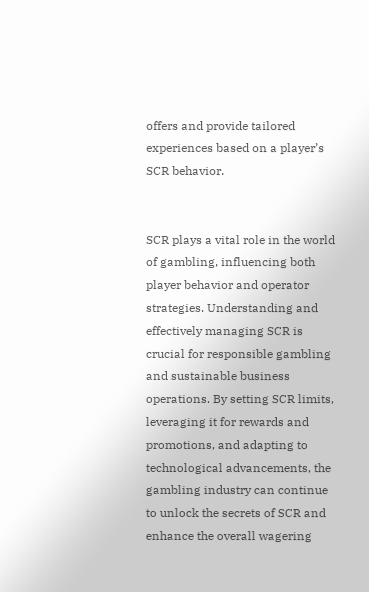offers and provide tailored experiences based on a player’s SCR behavior.


SCR plays a vital role in the world of gambling, influencing both player behavior and operator strategies. Understanding and effectively managing SCR is crucial for responsible gambling and sustainable business operations. By setting SCR limits, leveraging it for rewards and promotions, and adapting to technological advancements, the gambling industry can continue to unlock the secrets of SCR and enhance the overall wagering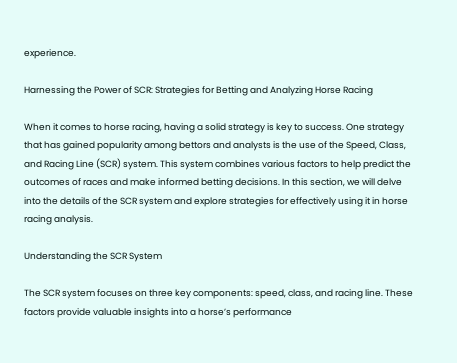experience.

Harnessing the Power of SCR: Strategies for Betting and Analyzing Horse Racing

When it comes to horse racing, having a solid strategy is key to success. One strategy that has gained popularity among bettors and analysts is the use of the Speed, Class, and Racing Line (SCR) system. This system combines various factors to help predict the outcomes of races and make informed betting decisions. In this section, we will delve into the details of the SCR system and explore strategies for effectively using it in horse racing analysis.

Understanding the SCR System

The SCR system focuses on three key components: speed, class, and racing line. These factors provide valuable insights into a horse’s performance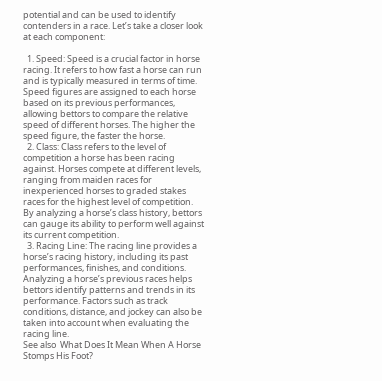potential and can be used to identify contenders in a race. Let’s take a closer look at each component:

  1. Speed: Speed is a crucial factor in horse racing. It refers to how fast a horse can run and is typically measured in terms of time. Speed figures are assigned to each horse based on its previous performances, allowing bettors to compare the relative speed of different horses. The higher the speed figure, the faster the horse.
  2. Class: Class refers to the level of competition a horse has been racing against. Horses compete at different levels, ranging from maiden races for inexperienced horses to graded stakes races for the highest level of competition. By analyzing a horse’s class history, bettors can gauge its ability to perform well against its current competition.
  3. Racing Line: The racing line provides a horse’s racing history, including its past performances, finishes, and conditions. Analyzing a horse’s previous races helps bettors identify patterns and trends in its performance. Factors such as track conditions, distance, and jockey can also be taken into account when evaluating the racing line.
See also  What Does It Mean When A Horse Stomps His Foot?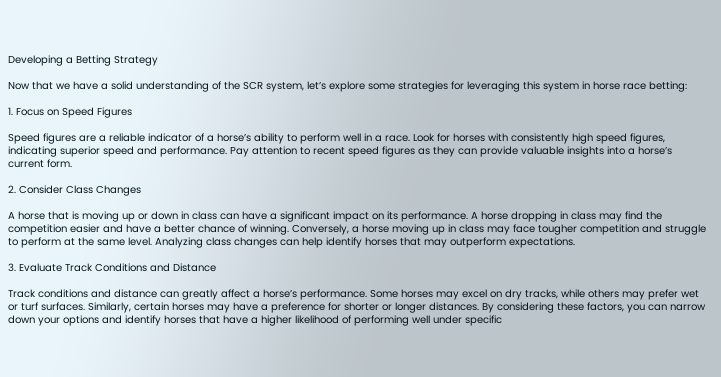Developing a Betting Strategy

Now that we have a solid understanding of the SCR system, let’s explore some strategies for leveraging this system in horse race betting:

1. Focus on Speed Figures

Speed figures are a reliable indicator of a horse’s ability to perform well in a race. Look for horses with consistently high speed figures, indicating superior speed and performance. Pay attention to recent speed figures as they can provide valuable insights into a horse’s current form.

2. Consider Class Changes

A horse that is moving up or down in class can have a significant impact on its performance. A horse dropping in class may find the competition easier and have a better chance of winning. Conversely, a horse moving up in class may face tougher competition and struggle to perform at the same level. Analyzing class changes can help identify horses that may outperform expectations.

3. Evaluate Track Conditions and Distance

Track conditions and distance can greatly affect a horse’s performance. Some horses may excel on dry tracks, while others may prefer wet or turf surfaces. Similarly, certain horses may have a preference for shorter or longer distances. By considering these factors, you can narrow down your options and identify horses that have a higher likelihood of performing well under specific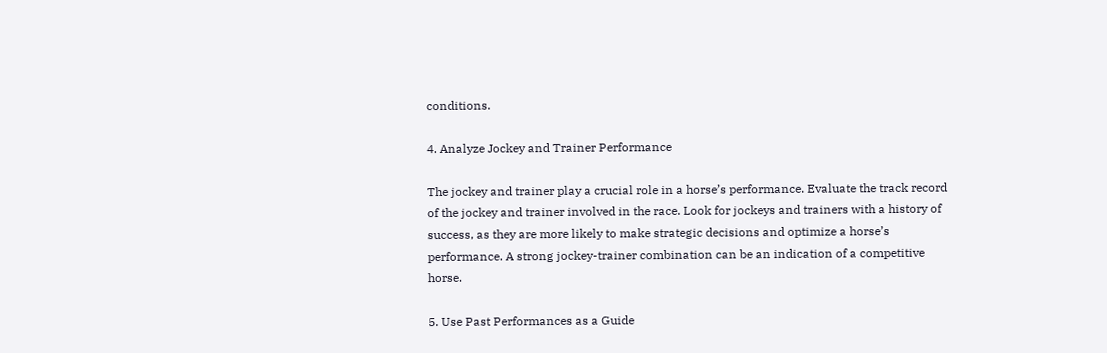conditions.

4. Analyze Jockey and Trainer Performance

The jockey and trainer play a crucial role in a horse’s performance. Evaluate the track record of the jockey and trainer involved in the race. Look for jockeys and trainers with a history of success, as they are more likely to make strategic decisions and optimize a horse’s performance. A strong jockey-trainer combination can be an indication of a competitive horse.

5. Use Past Performances as a Guide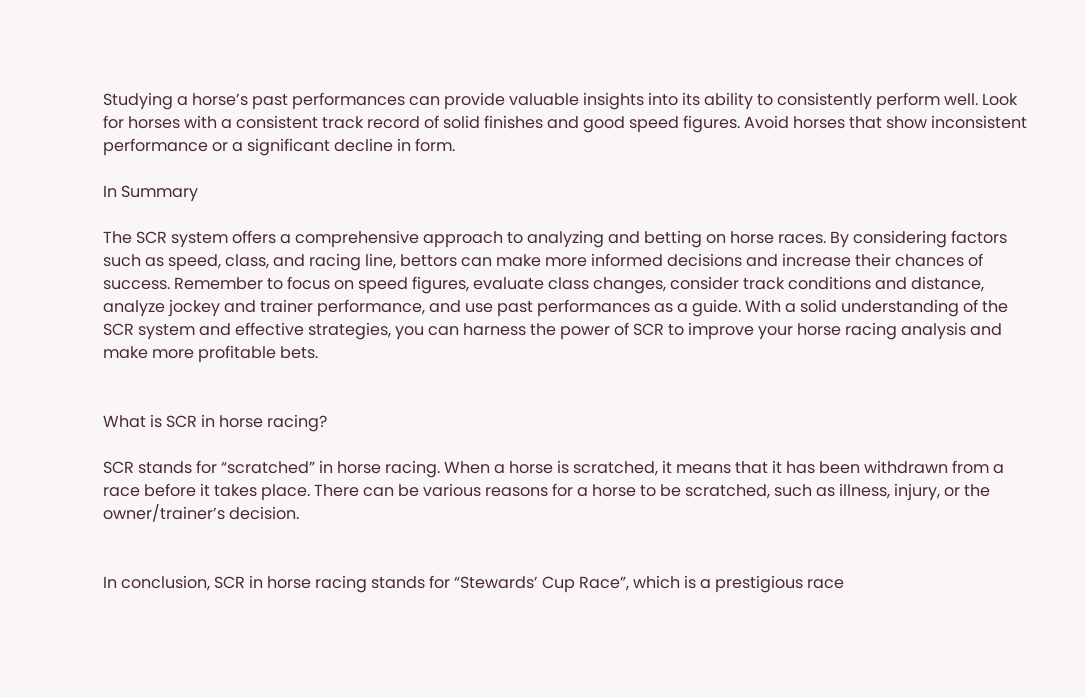Studying a horse’s past performances can provide valuable insights into its ability to consistently perform well. Look for horses with a consistent track record of solid finishes and good speed figures. Avoid horses that show inconsistent performance or a significant decline in form.

In Summary

The SCR system offers a comprehensive approach to analyzing and betting on horse races. By considering factors such as speed, class, and racing line, bettors can make more informed decisions and increase their chances of success. Remember to focus on speed figures, evaluate class changes, consider track conditions and distance, analyze jockey and trainer performance, and use past performances as a guide. With a solid understanding of the SCR system and effective strategies, you can harness the power of SCR to improve your horse racing analysis and make more profitable bets.


What is SCR in horse racing?

SCR stands for “scratched” in horse racing. When a horse is scratched, it means that it has been withdrawn from a race before it takes place. There can be various reasons for a horse to be scratched, such as illness, injury, or the owner/trainer’s decision.


In conclusion, SCR in horse racing stands for “Stewards’ Cup Race”, which is a prestigious race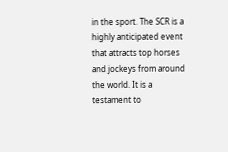in the sport. The SCR is a highly anticipated event that attracts top horses and jockeys from around the world. It is a testament to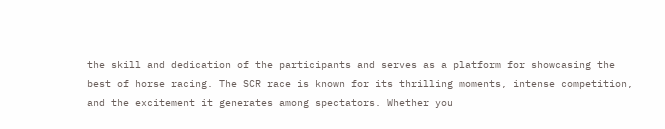the skill and dedication of the participants and serves as a platform for showcasing the best of horse racing. The SCR race is known for its thrilling moments, intense competition, and the excitement it generates among spectators. Whether you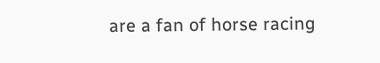are a fan of horse racing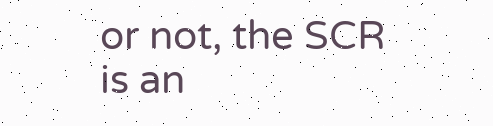or not, the SCR is an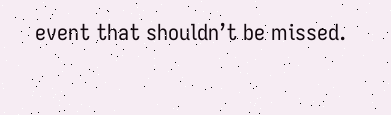event that shouldn’t be missed.